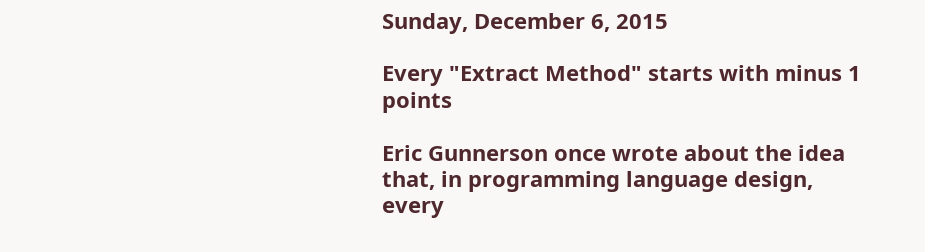Sunday, December 6, 2015

Every "Extract Method" starts with minus 1 points

Eric Gunnerson once wrote about the idea that, in programming language design, every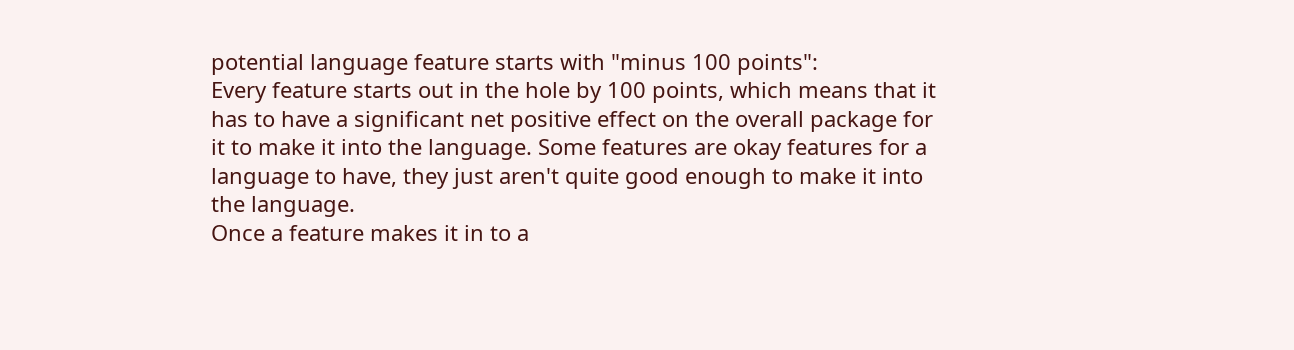potential language feature starts with "minus 100 points":
Every feature starts out in the hole by 100 points, which means that it has to have a significant net positive effect on the overall package for it to make it into the language. Some features are okay features for a language to have, they just aren't quite good enough to make it into the language.
Once a feature makes it in to a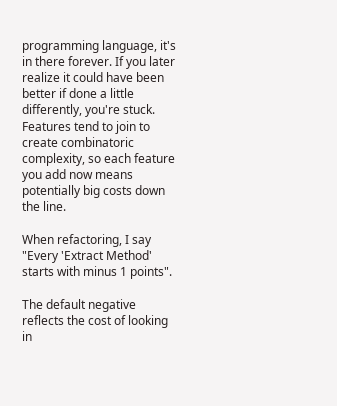programming language, it's in there forever. If you later realize it could have been better if done a little differently, you're stuck. Features tend to join to create combinatoric complexity, so each feature you add now means potentially big costs down the line.

When refactoring, I say "Every 'Extract Method' starts with minus 1 points".

The default negative reflects the cost of looking in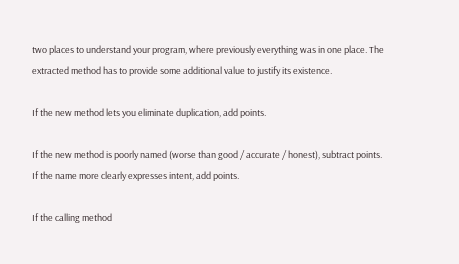two places to understand your program, where previously everything was in one place. The extracted method has to provide some additional value to justify its existence.

If the new method lets you eliminate duplication, add points.

If the new method is poorly named (worse than good / accurate / honest), subtract points. If the name more clearly expresses intent, add points.

If the calling method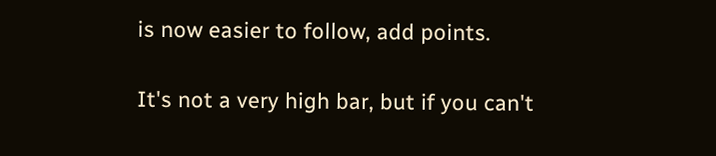is now easier to follow, add points.

It's not a very high bar, but if you can't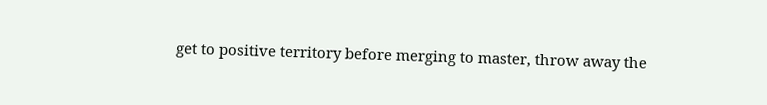get to positive territory before merging to master, throw away the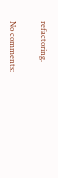refactoring.

No comments: